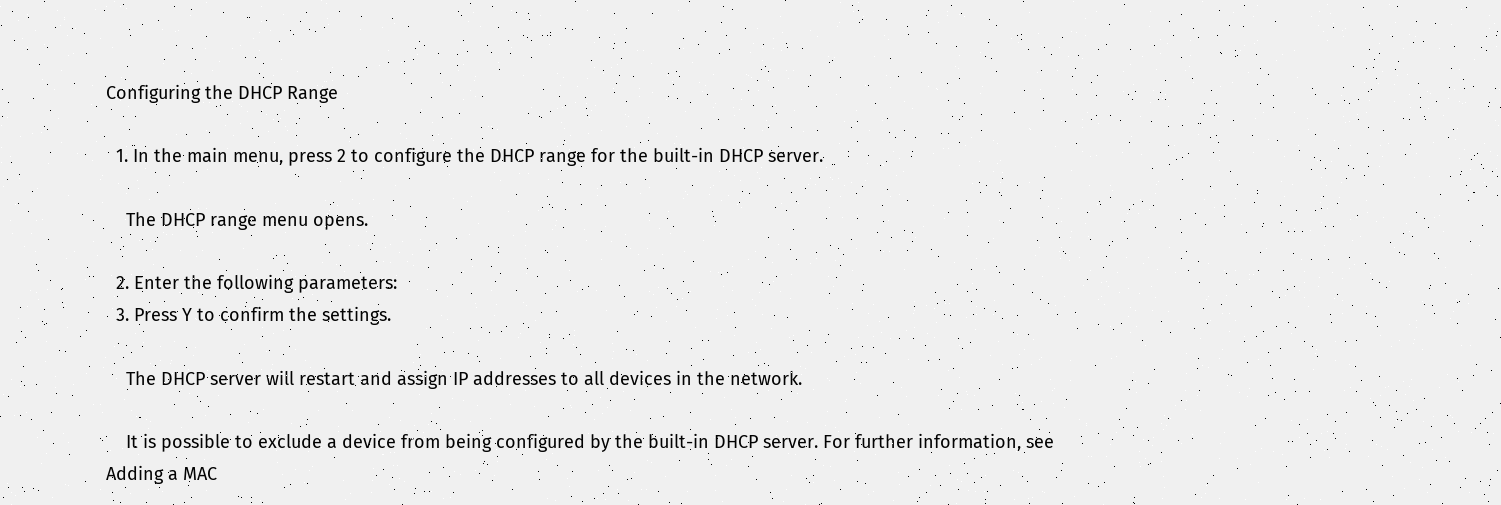Configuring the DHCP Range

  1. In the main menu, press 2 to configure the DHCP range for the built-in DHCP server.

    The DHCP range menu opens.

  2. Enter the following parameters:
  3. Press Y to confirm the settings.

    The DHCP server will restart and assign IP addresses to all devices in the network.

    It is possible to exclude a device from being configured by the built-in DHCP server. For further information, see Adding a MAC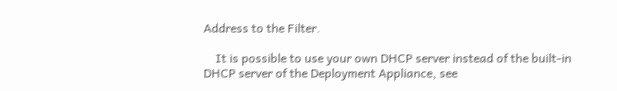Address to the Filter.

    It is possible to use your own DHCP server instead of the built-in DHCP server of the Deployment Appliance, see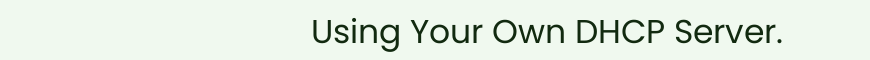Using Your Own DHCP Server.